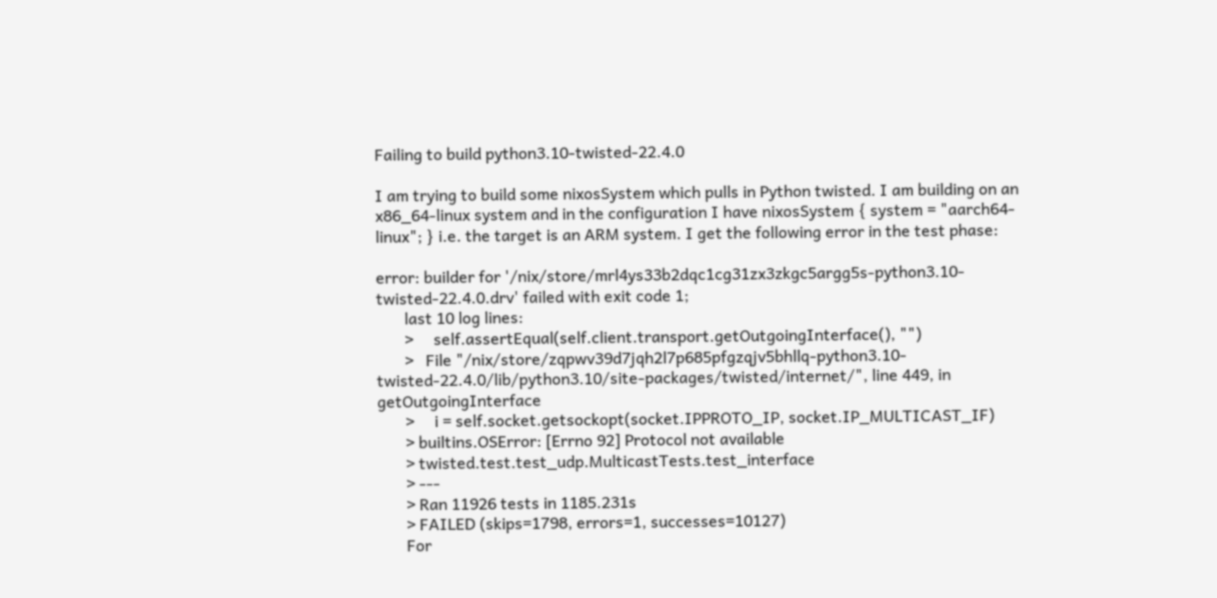Failing to build python3.10-twisted-22.4.0

I am trying to build some nixosSystem which pulls in Python twisted. I am building on an x86_64-linux system and in the configuration I have nixosSystem { system = "aarch64-linux"; } i.e. the target is an ARM system. I get the following error in the test phase:

error: builder for '/nix/store/mrl4ys33b2dqc1cg31zx3zkgc5argg5s-python3.10-twisted-22.4.0.drv' failed with exit code 1;
       last 10 log lines:
       >     self.assertEqual(self.client.transport.getOutgoingInterface(), "")
       >   File "/nix/store/zqpwv39d7jqh2l7p685pfgzqjv5bhllq-python3.10-twisted-22.4.0/lib/python3.10/site-packages/twisted/internet/", line 449, in getOutgoingInterface
       >     i = self.socket.getsockopt(socket.IPPROTO_IP, socket.IP_MULTICAST_IF)
       > builtins.OSError: [Errno 92] Protocol not available
       > twisted.test.test_udp.MulticastTests.test_interface
       > ---
       > Ran 11926 tests in 1185.231s
       > FAILED (skips=1798, errors=1, successes=10127)
       For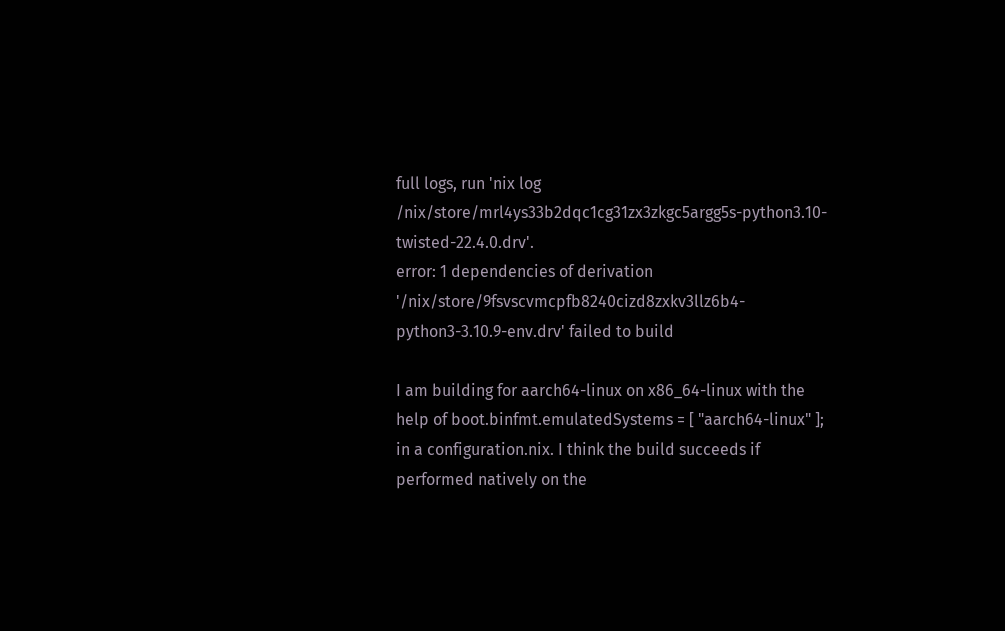full logs, run 'nix log /nix/store/mrl4ys33b2dqc1cg31zx3zkgc5argg5s-python3.10-twisted-22.4.0.drv'.
error: 1 dependencies of derivation '/nix/store/9fsvscvmcpfb8240cizd8zxkv3llz6b4-python3-3.10.9-env.drv' failed to build

I am building for aarch64-linux on x86_64-linux with the help of boot.binfmt.emulatedSystems = [ "aarch64-linux" ]; in a configuration.nix. I think the build succeeds if performed natively on the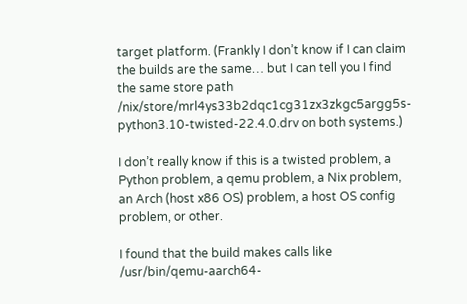target platform. (Frankly I don’t know if I can claim the builds are the same… but I can tell you I find the same store path /nix/store/mrl4ys33b2dqc1cg31zx3zkgc5argg5s-python3.10-twisted-22.4.0.drv on both systems.)

I don’t really know if this is a twisted problem, a Python problem, a qemu problem, a Nix problem, an Arch (host x86 OS) problem, a host OS config problem, or other.

I found that the build makes calls like /usr/bin/qemu-aarch64-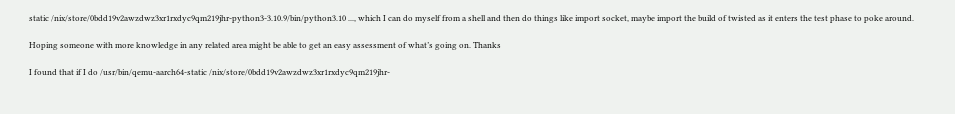static /nix/store/0bdd19v2awzdwz3xr1rxdyc9qm219jhr-python3-3.10.9/bin/python3.10 ..., which I can do myself from a shell and then do things like import socket, maybe import the build of twisted as it enters the test phase to poke around.

Hoping someone with more knowledge in any related area might be able to get an easy assessment of what’s going on. Thanks

I found that if I do /usr/bin/qemu-aarch64-static /nix/store/0bdd19v2awzdwz3xr1rxdyc9qm219jhr-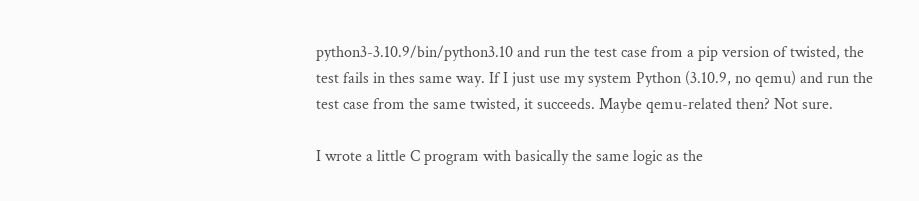python3-3.10.9/bin/python3.10 and run the test case from a pip version of twisted, the test fails in thes same way. If I just use my system Python (3.10.9, no qemu) and run the test case from the same twisted, it succeeds. Maybe qemu-related then? Not sure.

I wrote a little C program with basically the same logic as the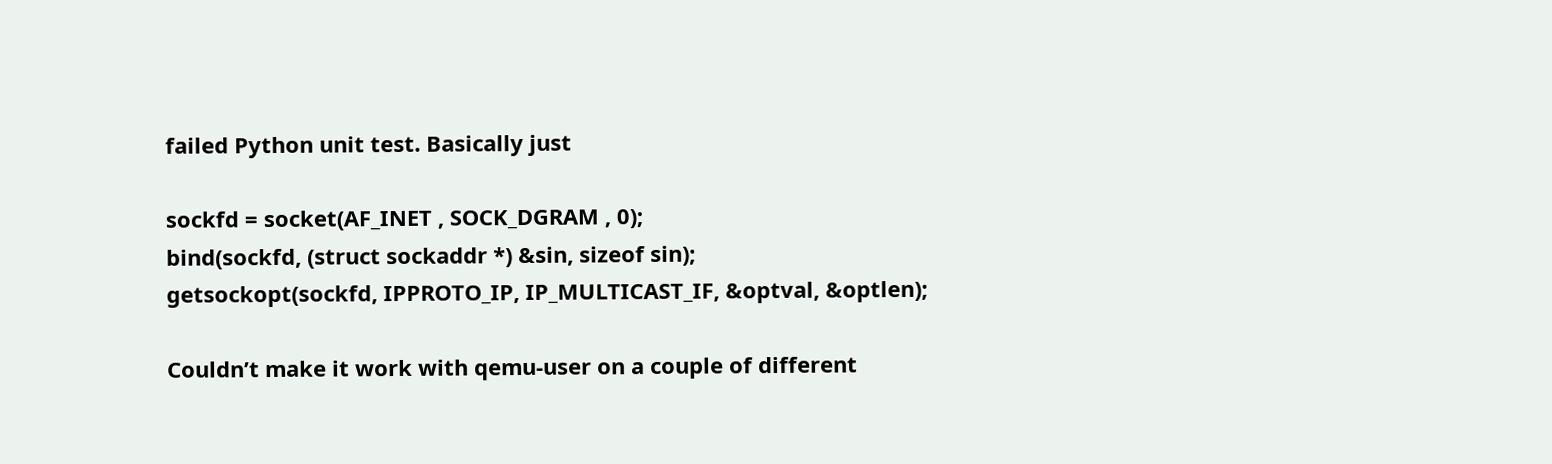failed Python unit test. Basically just

sockfd = socket(AF_INET , SOCK_DGRAM , 0);
bind(sockfd, (struct sockaddr *) &sin, sizeof sin);
getsockopt(sockfd, IPPROTO_IP, IP_MULTICAST_IF, &optval, &optlen);

Couldn’t make it work with qemu-user on a couple of different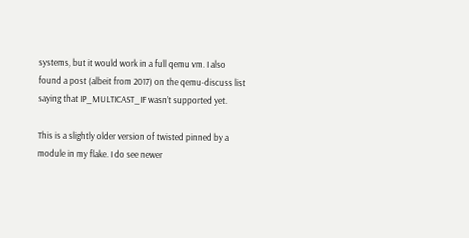systems, but it would work in a full qemu vm. I also found a post (albeit from 2017) on the qemu-discuss list saying that IP_MULTICAST_IF wasn’t supported yet.

This is a slightly older version of twisted pinned by a module in my flake. I do see newer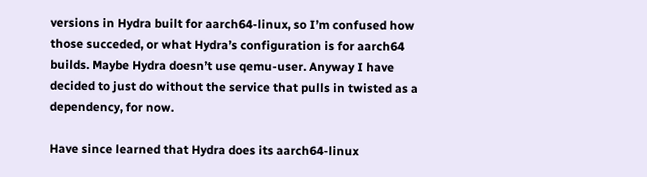versions in Hydra built for aarch64-linux, so I’m confused how those succeded, or what Hydra’s configuration is for aarch64 builds. Maybe Hydra doesn’t use qemu-user. Anyway I have decided to just do without the service that pulls in twisted as a dependency, for now.

Have since learned that Hydra does its aarch64-linux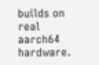builds on real aarch64 hardware.